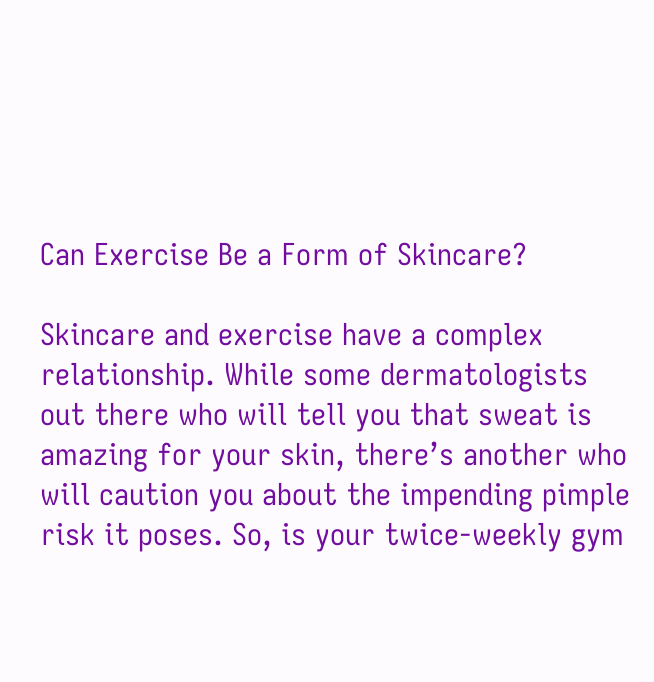Can Exercise Be a Form of Skincare?

Skincare and exercise have a complex relationship. While some dermatologists out there who will tell you that sweat is amazing for your skin, there’s another who will caution you about the impending pimple risk it poses. So, is your twice-weekly gym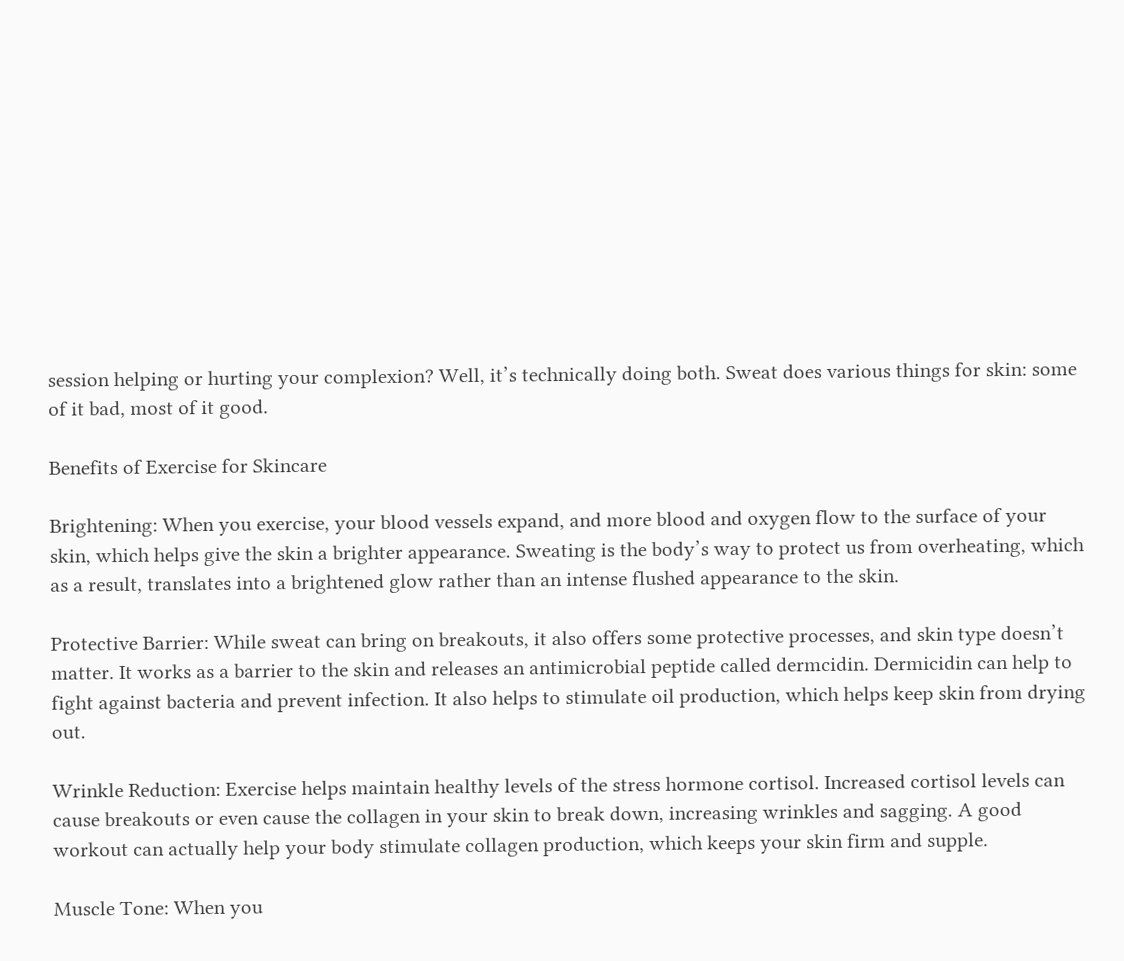session helping or hurting your complexion? Well, it’s technically doing both. Sweat does various things for skin: some of it bad, most of it good.

Benefits of Exercise for Skincare

Brightening: When you exercise, your blood vessels expand, and more blood and oxygen flow to the surface of your skin, which helps give the skin a brighter appearance. Sweating is the body’s way to protect us from overheating, which as a result, translates into a brightened glow rather than an intense flushed appearance to the skin.

Protective Barrier: While sweat can bring on breakouts, it also offers some protective processes, and skin type doesn’t matter. It works as a barrier to the skin and releases an antimicrobial peptide called dermcidin. Dermicidin can help to fight against bacteria and prevent infection. It also helps to stimulate oil production, which helps keep skin from drying out.

Wrinkle Reduction: Exercise helps maintain healthy levels of the stress hormone cortisol. Increased cortisol levels can cause breakouts or even cause the collagen in your skin to break down, increasing wrinkles and sagging. A good workout can actually help your body stimulate collagen production, which keeps your skin firm and supple.

Muscle Tone: When you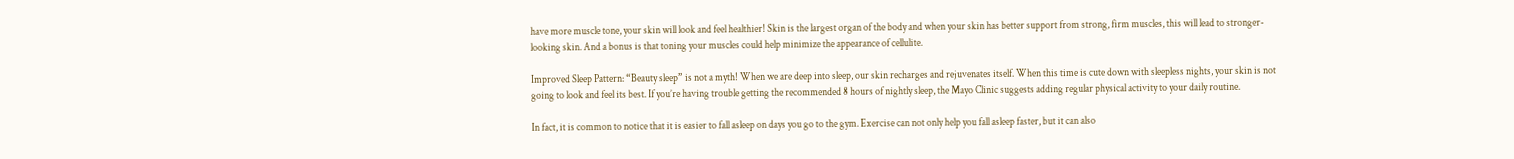have more muscle tone, your skin will look and feel healthier! Skin is the largest organ of the body and when your skin has better support from strong, firm muscles, this will lead to stronger-looking skin. And a bonus is that toning your muscles could help minimize the appearance of cellulite.

Improved Sleep Pattern: “Beauty sleep” is not a myth! When we are deep into sleep, our skin recharges and rejuvenates itself. When this time is cute down with sleepless nights, your skin is not going to look and feel its best. If you’re having trouble getting the recommended 8 hours of nightly sleep, the Mayo Clinic suggests adding regular physical activity to your daily routine.

In fact, it is common to notice that it is easier to fall asleep on days you go to the gym. Exercise can not only help you fall asleep faster, but it can also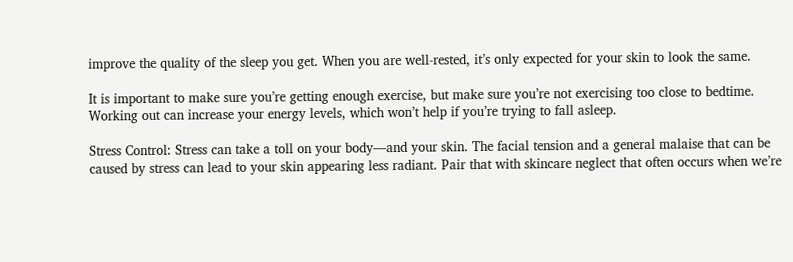improve the quality of the sleep you get. When you are well-rested, it’s only expected for your skin to look the same.

It is important to make sure you’re getting enough exercise, but make sure you’re not exercising too close to bedtime. Working out can increase your energy levels, which won’t help if you’re trying to fall asleep.

Stress Control: Stress can take a toll on your body—and your skin. The facial tension and a general malaise that can be caused by stress can lead to your skin appearing less radiant. Pair that with skincare neglect that often occurs when we’re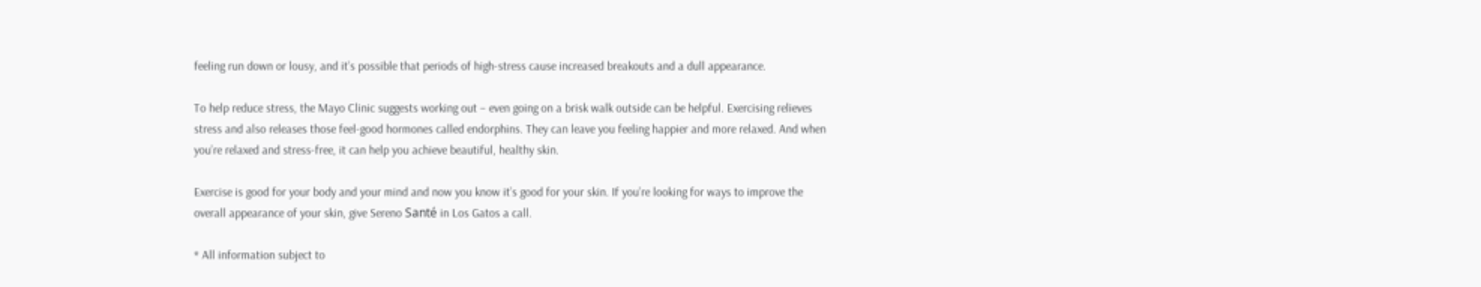feeling run down or lousy, and it’s possible that periods of high-stress cause increased breakouts and a dull appearance.

To help reduce stress, the Mayo Clinic suggests working out – even going on a brisk walk outside can be helpful. Exercising relieves stress and also releases those feel-good hormones called endorphins. They can leave you feeling happier and more relaxed. And when you’re relaxed and stress-free, it can help you achieve beautiful, healthy skin.

Exercise is good for your body and your mind and now you know it’s good for your skin. If you’re looking for ways to improve the overall appearance of your skin, give Sereno Santé in Los Gatos a call.

* All information subject to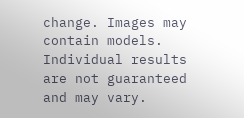change. Images may contain models. Individual results are not guaranteed and may vary.